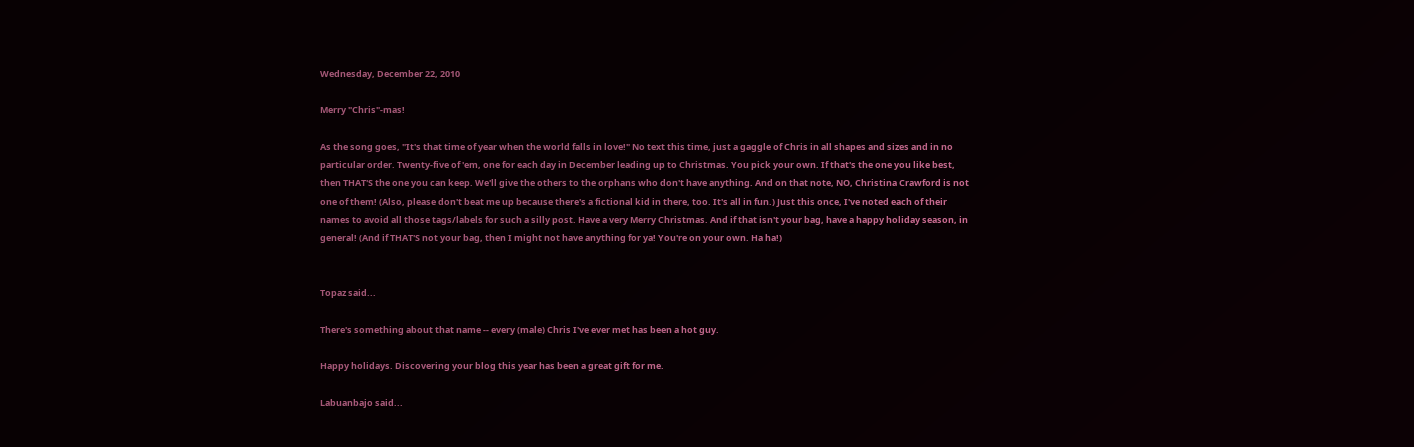Wednesday, December 22, 2010

Merry "Chris"-mas!

As the song goes, "It's that time of year when the world falls in love!" No text this time, just a gaggle of Chris in all shapes and sizes and in no particular order. Twenty-five of 'em, one for each day in December leading up to Christmas. You pick your own. If that's the one you like best, then THAT'S the one you can keep. We'll give the others to the orphans who don't have anything. And on that note, NO, Christina Crawford is not one of them! (Also, please don't beat me up because there's a fictional kid in there, too. It's all in fun.) Just this once, I've noted each of their names to avoid all those tags/labels for such a silly post. Have a very Merry Christmas. And if that isn't your bag, have a happy holiday season, in general! (And if THAT'S not your bag, then I might not have anything for ya! You're on your own. Ha ha!)


Topaz said...

There's something about that name -- every (male) Chris I've ever met has been a hot guy.

Happy holidays. Discovering your blog this year has been a great gift for me.

Labuanbajo said...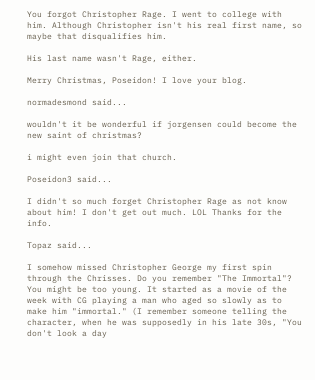You forgot Christopher Rage. I went to college with him. Although Christopher isn't his real first name, so maybe that disqualifies him.

His last name wasn't Rage, either.

Merry Christmas, Poseidon! I love your blog.

normadesmond said...

wouldn't it be wonderful if jorgensen could become the new saint of christmas?

i might even join that church.

Poseidon3 said...

I didn't so much forget Christopher Rage as not know about him! I don't get out much. LOL Thanks for the info.

Topaz said...

I somehow missed Christopher George my first spin through the Chrisses. Do you remember "The Immortal"? You might be too young. It started as a movie of the week with CG playing a man who aged so slowly as to make him "immortal." (I remember someone telling the character, when he was supposedly in his late 30s, "You don't look a day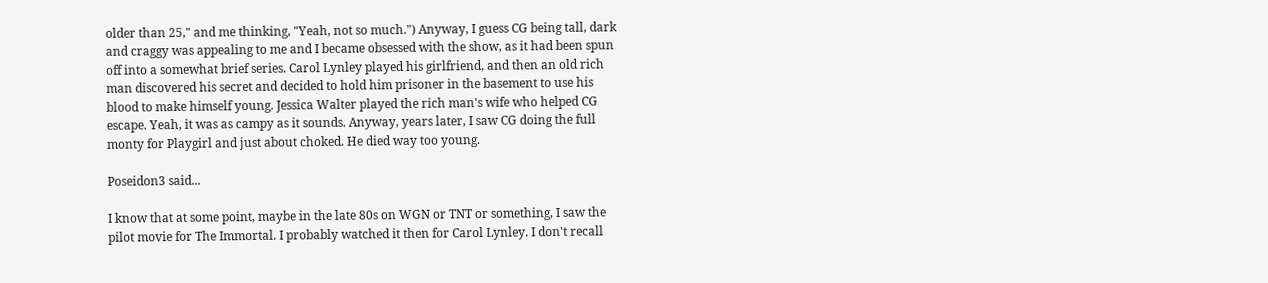older than 25," and me thinking, "Yeah, not so much.") Anyway, I guess CG being tall, dark and craggy was appealing to me and I became obsessed with the show, as it had been spun off into a somewhat brief series. Carol Lynley played his girlfriend, and then an old rich man discovered his secret and decided to hold him prisoner in the basement to use his blood to make himself young. Jessica Walter played the rich man's wife who helped CG escape. Yeah, it was as campy as it sounds. Anyway, years later, I saw CG doing the full monty for Playgirl and just about choked. He died way too young.

Poseidon3 said...

I know that at some point, maybe in the late 80s on WGN or TNT or something, I saw the pilot movie for The Immortal. I probably watched it then for Carol Lynley. I don't recall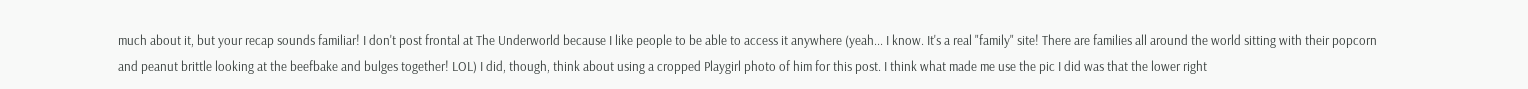much about it, but your recap sounds familiar! I don't post frontal at The Underworld because I like people to be able to access it anywhere (yeah... I know. It's a real "family" site! There are families all around the world sitting with their popcorn and peanut brittle looking at the beefbake and bulges together! LOL) I did, though, think about using a cropped Playgirl photo of him for this post. I think what made me use the pic I did was that the lower right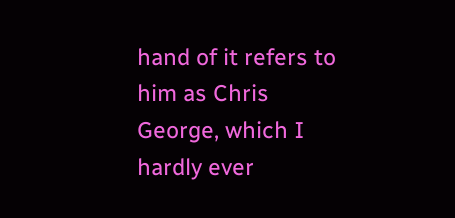hand of it refers to him as Chris George, which I hardly ever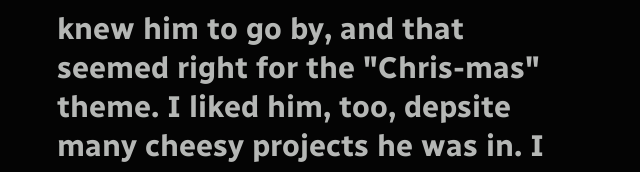knew him to go by, and that seemed right for the "Chris-mas" theme. I liked him, too, depsite many cheesy projects he was in. I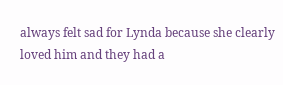always felt sad for Lynda because she clearly loved him and they had a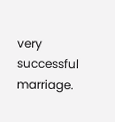very successful marriage.